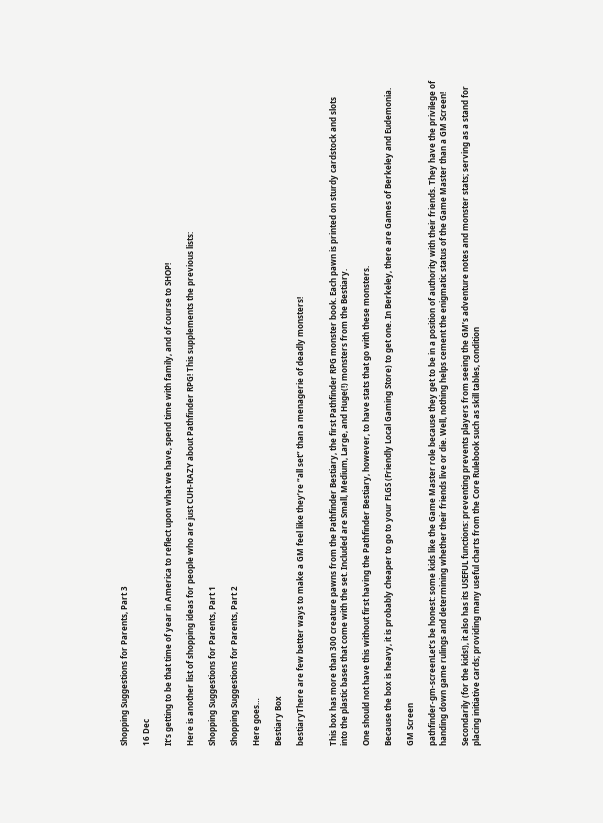Shopping Suggestions for Parents, Part 3

16 Dec

It’s getting to be that time of year in America to reflect upon what we have, spend time with family, and of course to SHOP!

Here is another list of shopping ideas for people who are just CUH-RAZY about Pathfinder RPG! This supplements the previous lists:

Shopping Suggestions for Parents, Part 1

Shopping Suggestions for Parents, Part 2

Here goes…

Bestiary Box

bestiaryThere are few better ways to make a GM feel like they’re “all set” than a menagerie of deadly monsters!


This box has more than 300 creature pawns from the Pathfinder Bestiary, the first Pathfinder RPG monster book. Each pawn is printed on sturdy cardstock and slots into the plastic bases that come with the set. Included are Small, Medium, Large, and Huge(!) monsters from the Bestiary.

One should not have this without first having the Pathfinder Bestiary, however, to have stats that go with these monsters.

Because the box is heavy, it is probably cheaper to go to your FLGS (Friendly Local Gaming Store) to get one. In Berkeley, there are Games of Berkeley and Eudemonia.

GM Screen

pathfinder-gm-screenLet’s be honest: some kids like the Game Master role because they get to be in a position of authority with their friends. They have the privilege of handing down game rulings and determining whether their friends live or die. Well, nothing helps cement the enigmatic status of the Game Master than a GM Screen!

Secondarily (for the kids!), it also has its USEFUL functions: preventing prevents players from seeing the GM’s adventure notes and monster stats; serving as a stand for placing initiative cards; providing many useful charts from the Core Rulebook such as skill tables, condition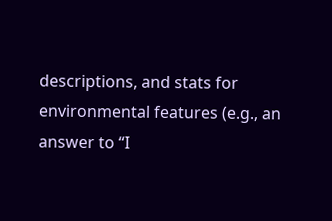descriptions, and stats for environmental features (e.g., an answer to “I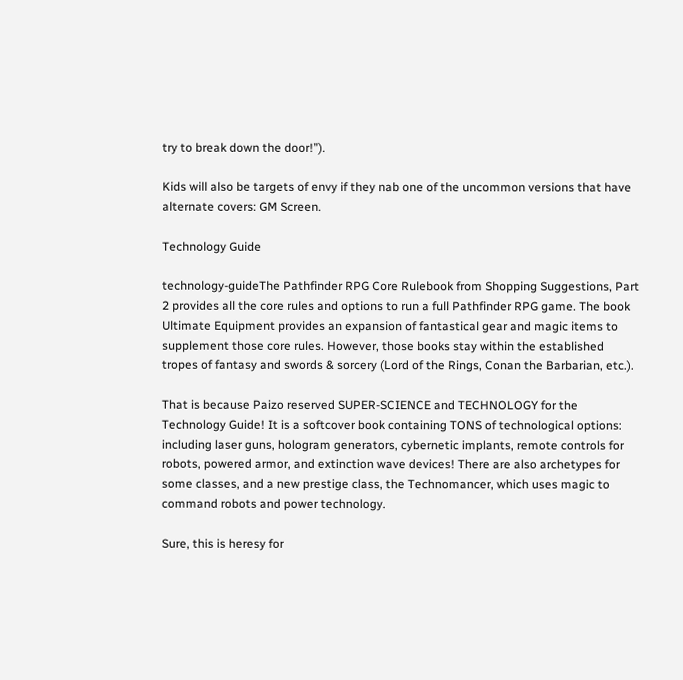try to break down the door!”).

Kids will also be targets of envy if they nab one of the uncommon versions that have alternate covers: GM Screen.

Technology Guide

technology-guideThe Pathfinder RPG Core Rulebook from Shopping Suggestions, Part 2 provides all the core rules and options to run a full Pathfinder RPG game. The book Ultimate Equipment provides an expansion of fantastical gear and magic items to supplement those core rules. However, those books stay within the established tropes of fantasy and swords & sorcery (Lord of the Rings, Conan the Barbarian, etc.).

That is because Paizo reserved SUPER-SCIENCE and TECHNOLOGY for the Technology Guide! It is a softcover book containing TONS of technological options: including laser guns, hologram generators, cybernetic implants, remote controls for robots, powered armor, and extinction wave devices! There are also archetypes for some classes, and a new prestige class, the Technomancer, which uses magic to command robots and power technology.

Sure, this is heresy for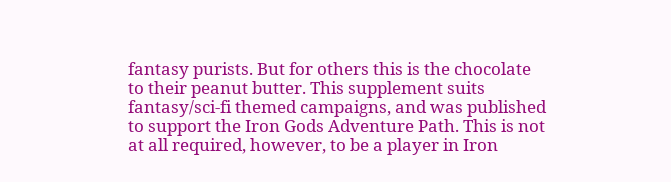fantasy purists. But for others this is the chocolate to their peanut butter. This supplement suits fantasy/sci-fi themed campaigns, and was published to support the Iron Gods Adventure Path. This is not at all required, however, to be a player in Iron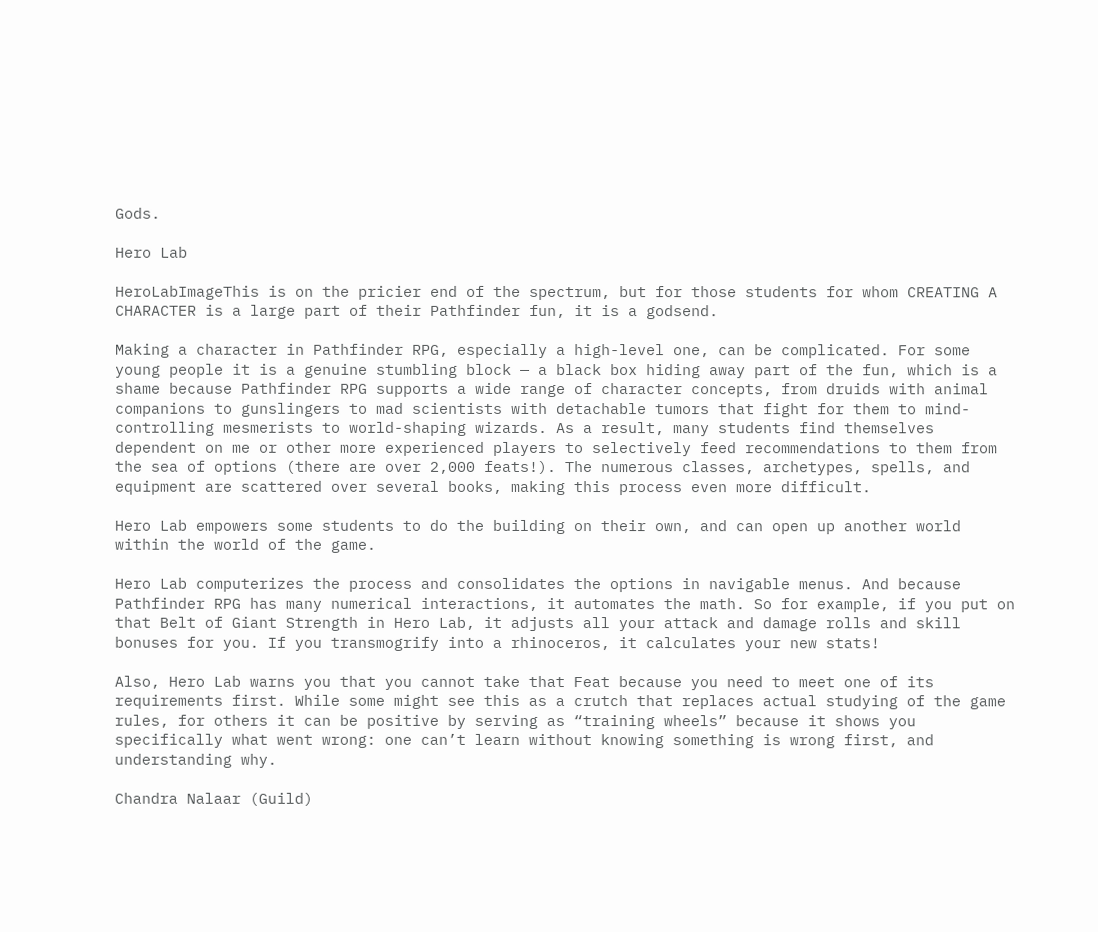Gods.

Hero Lab

HeroLabImageThis is on the pricier end of the spectrum, but for those students for whom CREATING A CHARACTER is a large part of their Pathfinder fun, it is a godsend.

Making a character in Pathfinder RPG, especially a high-level one, can be complicated. For some young people it is a genuine stumbling block — a black box hiding away part of the fun, which is a shame because Pathfinder RPG supports a wide range of character concepts, from druids with animal companions to gunslingers to mad scientists with detachable tumors that fight for them to mind-controlling mesmerists to world-shaping wizards. As a result, many students find themselves dependent on me or other more experienced players to selectively feed recommendations to them from the sea of options (there are over 2,000 feats!). The numerous classes, archetypes, spells, and equipment are scattered over several books, making this process even more difficult.

Hero Lab empowers some students to do the building on their own, and can open up another world within the world of the game.

Hero Lab computerizes the process and consolidates the options in navigable menus. And because Pathfinder RPG has many numerical interactions, it automates the math. So for example, if you put on that Belt of Giant Strength in Hero Lab, it adjusts all your attack and damage rolls and skill bonuses for you. If you transmogrify into a rhinoceros, it calculates your new stats!

Also, Hero Lab warns you that you cannot take that Feat because you need to meet one of its requirements first. While some might see this as a crutch that replaces actual studying of the game rules, for others it can be positive by serving as “training wheels” because it shows you specifically what went wrong: one can’t learn without knowing something is wrong first, and understanding why.

Chandra Nalaar (Guild)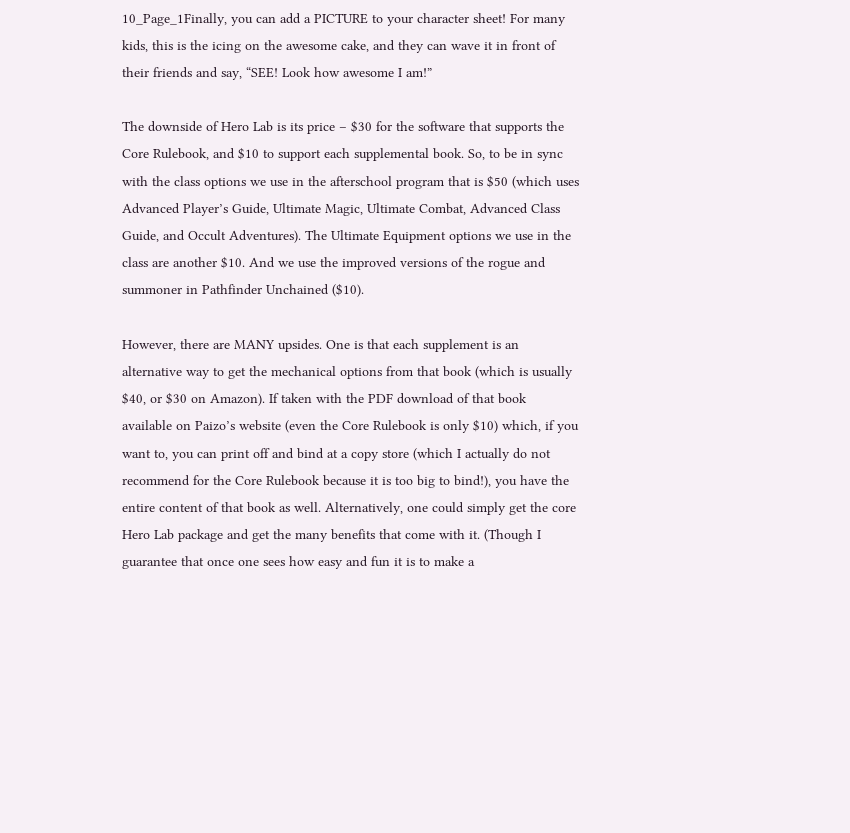10_Page_1Finally, you can add a PICTURE to your character sheet! For many kids, this is the icing on the awesome cake, and they can wave it in front of their friends and say, “SEE! Look how awesome I am!”

The downside of Hero Lab is its price – $30 for the software that supports the Core Rulebook, and $10 to support each supplemental book. So, to be in sync with the class options we use in the afterschool program that is $50 (which uses Advanced Player’s Guide, Ultimate Magic, Ultimate Combat, Advanced Class Guide, and Occult Adventures). The Ultimate Equipment options we use in the class are another $10. And we use the improved versions of the rogue and summoner in Pathfinder Unchained ($10).

However, there are MANY upsides. One is that each supplement is an alternative way to get the mechanical options from that book (which is usually $40, or $30 on Amazon). If taken with the PDF download of that book available on Paizo’s website (even the Core Rulebook is only $10) which, if you want to, you can print off and bind at a copy store (which I actually do not recommend for the Core Rulebook because it is too big to bind!), you have the entire content of that book as well. Alternatively, one could simply get the core Hero Lab package and get the many benefits that come with it. (Though I guarantee that once one sees how easy and fun it is to make a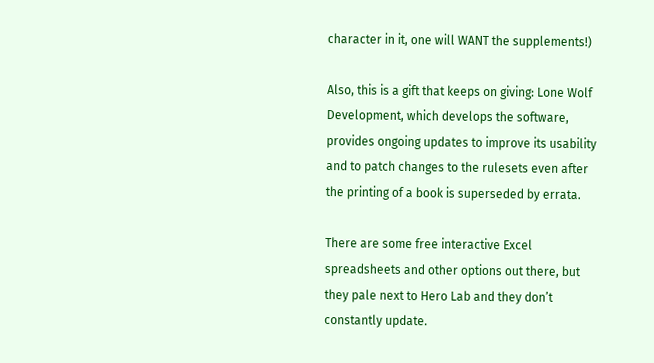character in it, one will WANT the supplements!)

Also, this is a gift that keeps on giving: Lone Wolf Development, which develops the software, provides ongoing updates to improve its usability and to patch changes to the rulesets even after the printing of a book is superseded by errata.

There are some free interactive Excel spreadsheets and other options out there, but they pale next to Hero Lab and they don’t constantly update.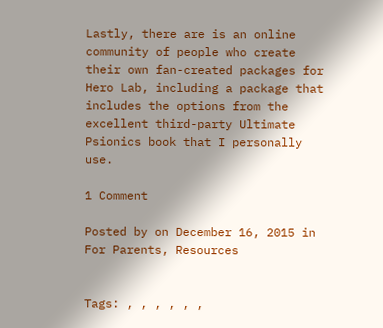Lastly, there are is an online community of people who create their own fan-created packages for Hero Lab, including a package that includes the options from the excellent third-party Ultimate Psionics book that I personally use.

1 Comment

Posted by on December 16, 2015 in For Parents, Resources


Tags: , , , , , ,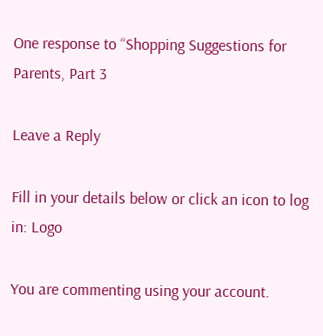One response to “Shopping Suggestions for Parents, Part 3

Leave a Reply

Fill in your details below or click an icon to log in: Logo

You are commenting using your account.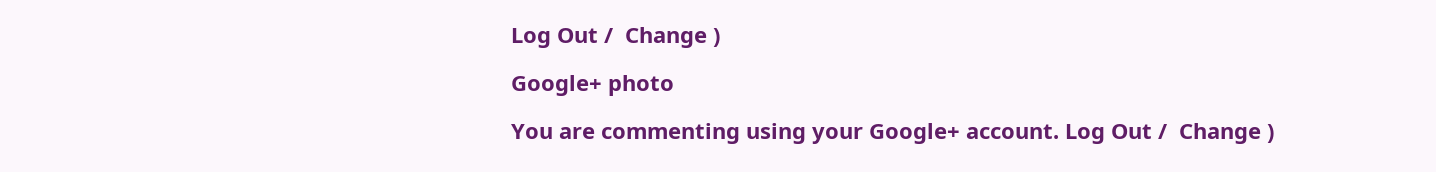Log Out /  Change )

Google+ photo

You are commenting using your Google+ account. Log Out /  Change )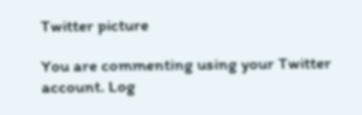Twitter picture

You are commenting using your Twitter account. Log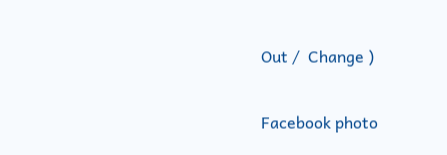Out /  Change )

Facebook photo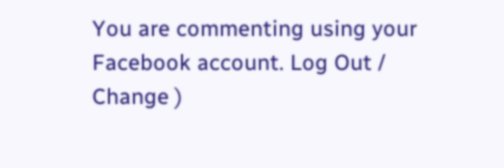You are commenting using your Facebook account. Log Out /  Change )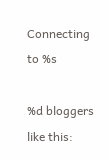Connecting to %s

%d bloggers like this: